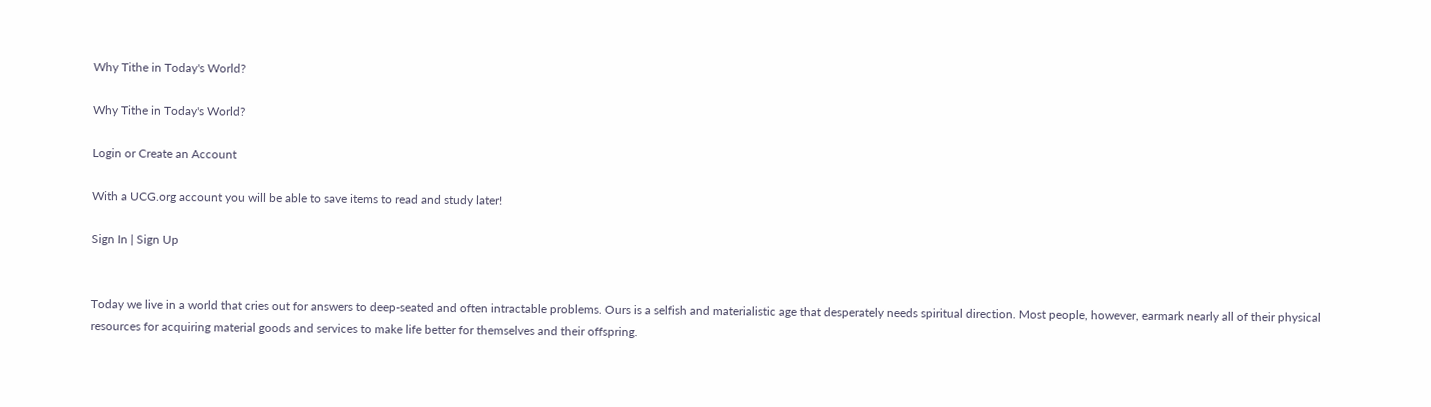Why Tithe in Today's World?

Why Tithe in Today's World?

Login or Create an Account

With a UCG.org account you will be able to save items to read and study later!

Sign In | Sign Up


Today we live in a world that cries out for answers to deep-seated and often intractable problems. Ours is a selfish and materialistic age that desperately needs spiritual direction. Most people, however, earmark nearly all of their physical resources for acquiring material goods and services to make life better for themselves and their offspring.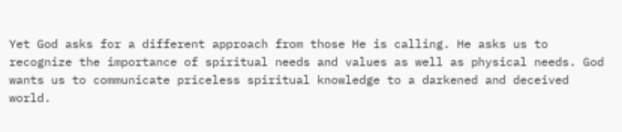Yet God asks for a different approach from those He is calling. He asks us to recognize the importance of spiritual needs and values as well as physical needs. God wants us to communicate priceless spiritual knowledge to a darkened and deceived world.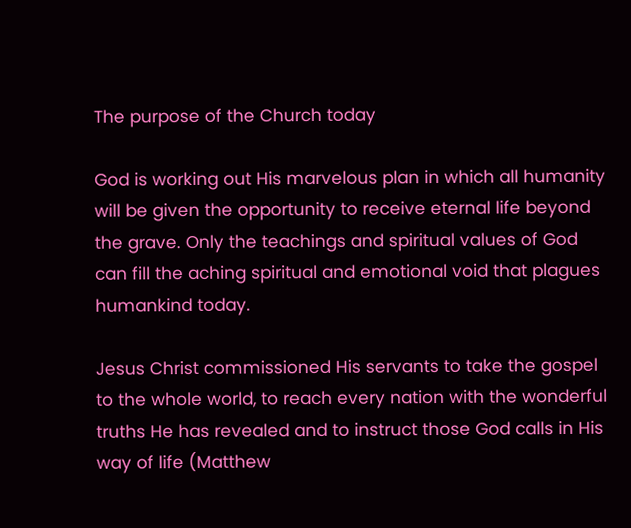The purpose of the Church today

God is working out His marvelous plan in which all humanity will be given the opportunity to receive eternal life beyond the grave. Only the teachings and spiritual values of God can fill the aching spiritual and emotional void that plagues humankind today.

Jesus Christ commissioned His servants to take the gospel to the whole world, to reach every nation with the wonderful truths He has revealed and to instruct those God calls in His way of life (Matthew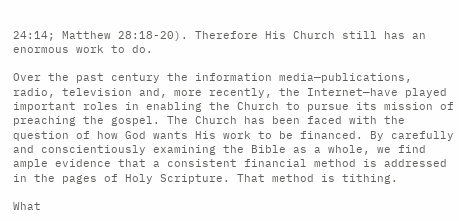24:14; Matthew 28:18-20). Therefore His Church still has an enormous work to do.

Over the past century the information media—publications, radio, television and, more recently, the Internet—have played important roles in enabling the Church to pursue its mission of preaching the gospel. The Church has been faced with the question of how God wants His work to be financed. By carefully and conscientiously examining the Bible as a whole, we find ample evidence that a consistent financial method is addressed in the pages of Holy Scripture. That method is tithing.

What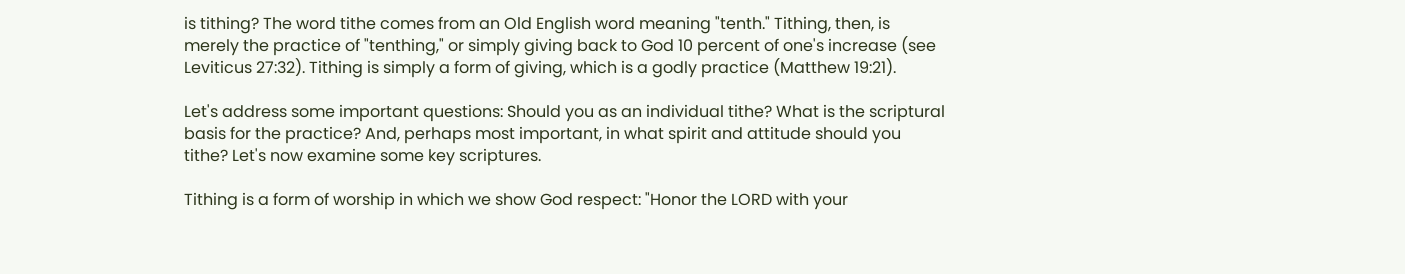is tithing? The word tithe comes from an Old English word meaning "tenth." Tithing, then, is merely the practice of "tenthing," or simply giving back to God 10 percent of one's increase (see Leviticus 27:32). Tithing is simply a form of giving, which is a godly practice (Matthew 19:21).

Let's address some important questions: Should you as an individual tithe? What is the scriptural basis for the practice? And, perhaps most important, in what spirit and attitude should you tithe? Let's now examine some key scriptures.

Tithing is a form of worship in which we show God respect: "Honor the LORD with your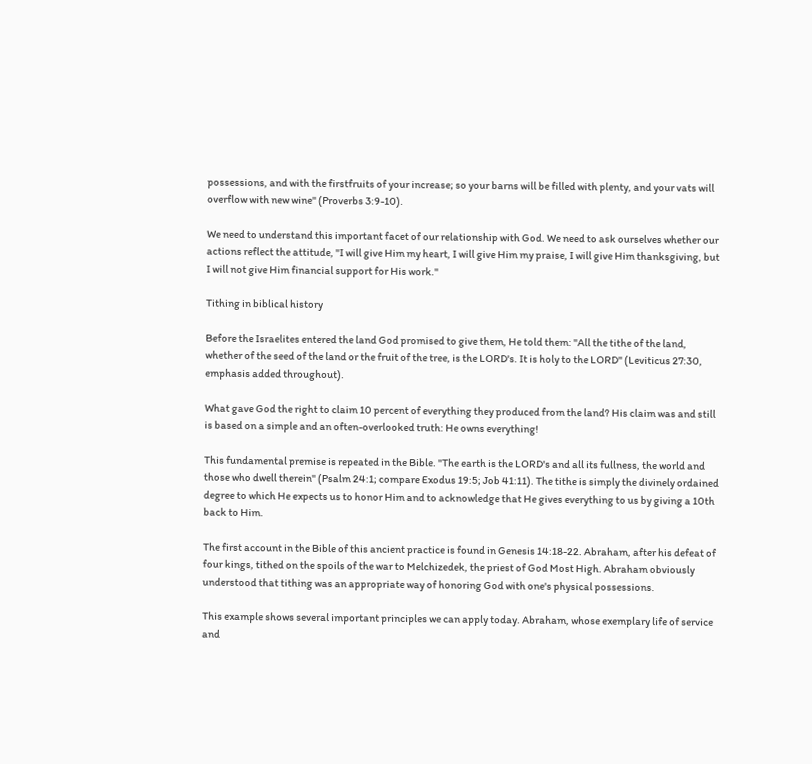possessions, and with the firstfruits of your increase; so your barns will be filled with plenty, and your vats will overflow with new wine" (Proverbs 3:9-10).

We need to understand this important facet of our relationship with God. We need to ask ourselves whether our actions reflect the attitude, "I will give Him my heart, I will give Him my praise, I will give Him thanksgiving, but I will not give Him financial support for His work."

Tithing in biblical history

Before the Israelites entered the land God promised to give them, He told them: "All the tithe of the land, whether of the seed of the land or the fruit of the tree, is the LORD's. It is holy to the LORD" (Leviticus 27:30, emphasis added throughout).

What gave God the right to claim 10 percent of everything they produced from the land? His claim was and still is based on a simple and an often-overlooked truth: He owns everything!

This fundamental premise is repeated in the Bible. "The earth is the LORD's and all its fullness, the world and those who dwell therein" (Psalm 24:1; compare Exodus 19:5; Job 41:11). The tithe is simply the divinely ordained degree to which He expects us to honor Him and to acknowledge that He gives everything to us by giving a 10th back to Him.

The first account in the Bible of this ancient practice is found in Genesis 14:18-22. Abraham, after his defeat of four kings, tithed on the spoils of the war to Melchizedek, the priest of God Most High. Abraham obviously understood that tithing was an appropriate way of honoring God with one's physical possessions.

This example shows several important principles we can apply today. Abraham, whose exemplary life of service and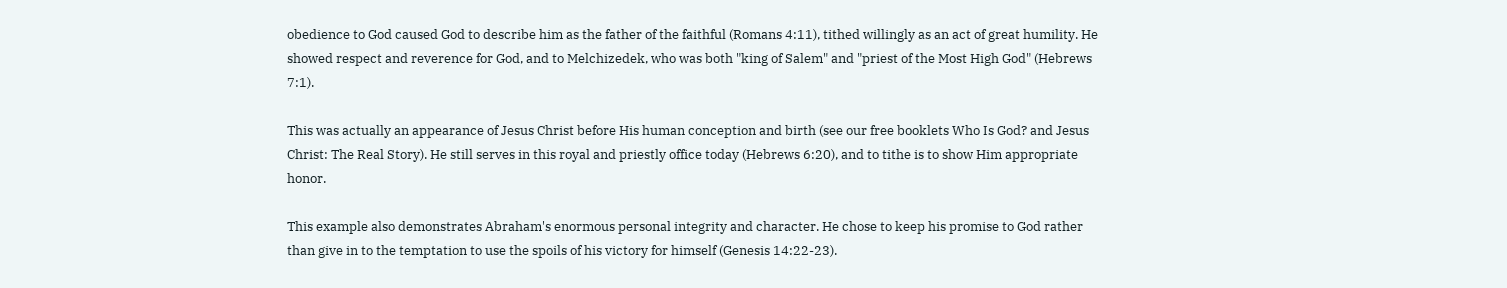obedience to God caused God to describe him as the father of the faithful (Romans 4:11), tithed willingly as an act of great humility. He showed respect and reverence for God, and to Melchizedek, who was both "king of Salem" and "priest of the Most High God" (Hebrews 7:1).

This was actually an appearance of Jesus Christ before His human conception and birth (see our free booklets Who Is God? and Jesus Christ: The Real Story). He still serves in this royal and priestly office today (Hebrews 6:20), and to tithe is to show Him appropriate honor.

This example also demonstrates Abraham's enormous personal integrity and character. He chose to keep his promise to God rather than give in to the temptation to use the spoils of his victory for himself (Genesis 14:22-23).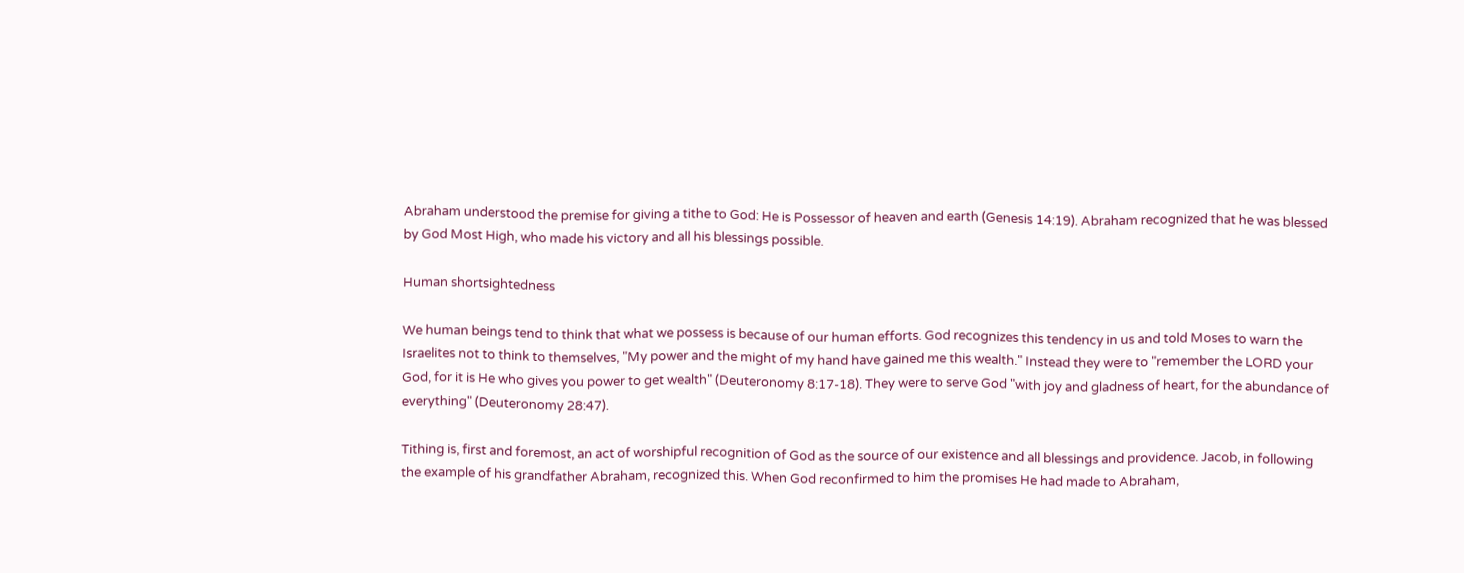Abraham understood the premise for giving a tithe to God: He is Possessor of heaven and earth (Genesis 14:19). Abraham recognized that he was blessed by God Most High, who made his victory and all his blessings possible.

Human shortsightedness

We human beings tend to think that what we possess is because of our human efforts. God recognizes this tendency in us and told Moses to warn the Israelites not to think to themselves, "My power and the might of my hand have gained me this wealth." Instead they were to "remember the LORD your God, for it is He who gives you power to get wealth" (Deuteronomy 8:17-18). They were to serve God "with joy and gladness of heart, for the abundance of everything" (Deuteronomy 28:47).

Tithing is, first and foremost, an act of worshipful recognition of God as the source of our existence and all blessings and providence. Jacob, in following the example of his grandfather Abraham, recognized this. When God reconfirmed to him the promises He had made to Abraham,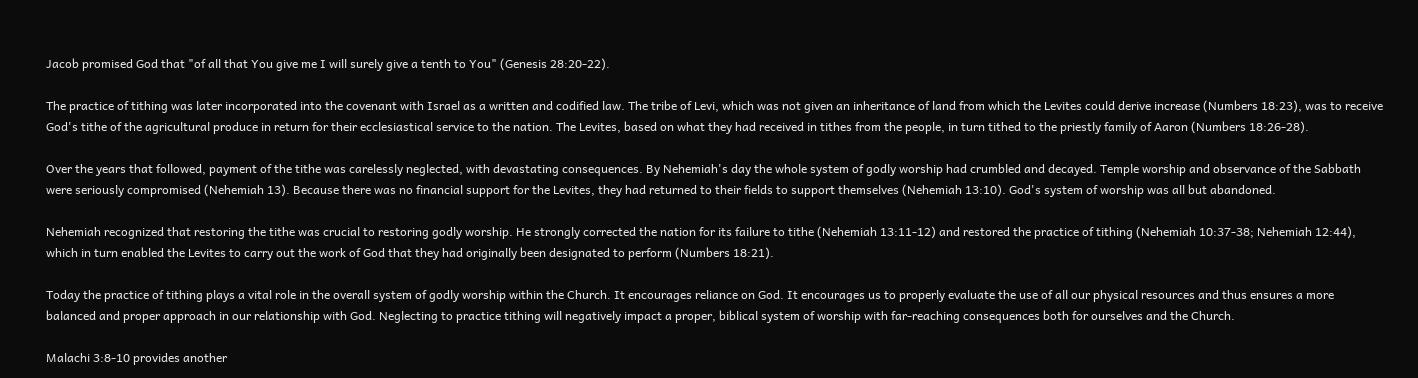Jacob promised God that "of all that You give me I will surely give a tenth to You" (Genesis 28:20-22).

The practice of tithing was later incorporated into the covenant with Israel as a written and codified law. The tribe of Levi, which was not given an inheritance of land from which the Levites could derive increase (Numbers 18:23), was to receive God's tithe of the agricultural produce in return for their ecclesiastical service to the nation. The Levites, based on what they had received in tithes from the people, in turn tithed to the priestly family of Aaron (Numbers 18:26-28).

Over the years that followed, payment of the tithe was carelessly neglected, with devastating consequences. By Nehemiah's day the whole system of godly worship had crumbled and decayed. Temple worship and observance of the Sabbath were seriously compromised (Nehemiah 13). Because there was no financial support for the Levites, they had returned to their fields to support themselves (Nehemiah 13:10). God's system of worship was all but abandoned.

Nehemiah recognized that restoring the tithe was crucial to restoring godly worship. He strongly corrected the nation for its failure to tithe (Nehemiah 13:11-12) and restored the practice of tithing (Nehemiah 10:37-38; Nehemiah 12:44), which in turn enabled the Levites to carry out the work of God that they had originally been designated to perform (Numbers 18:21).

Today the practice of tithing plays a vital role in the overall system of godly worship within the Church. It encourages reliance on God. It encourages us to properly evaluate the use of all our physical resources and thus ensures a more balanced and proper approach in our relationship with God. Neglecting to practice tithing will negatively impact a proper, biblical system of worship with far-reaching consequences both for ourselves and the Church.

Malachi 3:8-10 provides another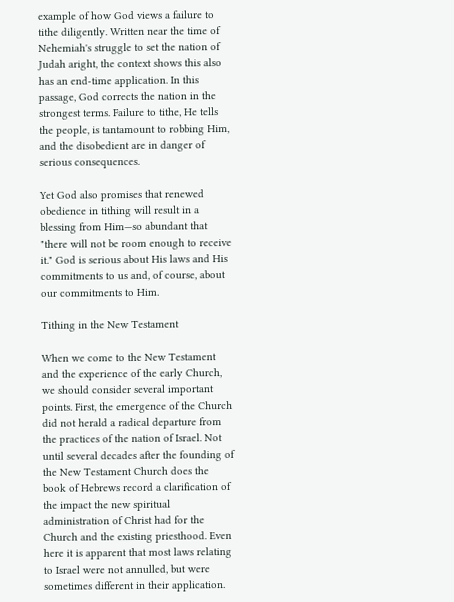example of how God views a failure to tithe diligently. Written near the time of Nehemiah's struggle to set the nation of Judah aright, the context shows this also has an end-time application. In this passage, God corrects the nation in the strongest terms. Failure to tithe, He tells the people, is tantamount to robbing Him, and the disobedient are in danger of serious consequences.

Yet God also promises that renewed obedience in tithing will result in a blessing from Him—so abundant that "there will not be room enough to receive it." God is serious about His laws and His commitments to us and, of course, about our commitments to Him.

Tithing in the New Testament

When we come to the New Testament and the experience of the early Church, we should consider several important points. First, the emergence of the Church did not herald a radical departure from the practices of the nation of Israel. Not until several decades after the founding of the New Testament Church does the book of Hebrews record a clarification of the impact the new spiritual administration of Christ had for the Church and the existing priesthood. Even here it is apparent that most laws relating to Israel were not annulled, but were sometimes different in their application.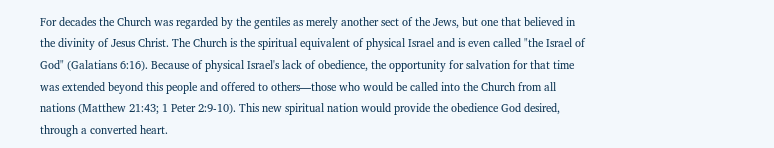For decades the Church was regarded by the gentiles as merely another sect of the Jews, but one that believed in the divinity of Jesus Christ. The Church is the spiritual equivalent of physical Israel and is even called "the Israel of God" (Galatians 6:16). Because of physical Israel's lack of obedience, the opportunity for salvation for that time was extended beyond this people and offered to others—those who would be called into the Church from all nations (Matthew 21:43; 1 Peter 2:9-10). This new spiritual nation would provide the obedience God desired, through a converted heart.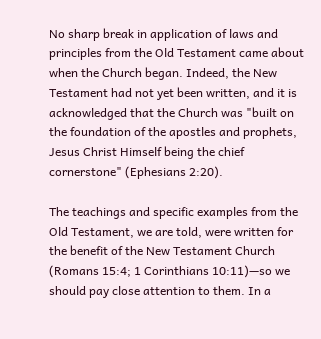No sharp break in application of laws and principles from the Old Testament came about when the Church began. Indeed, the New Testament had not yet been written, and it is acknowledged that the Church was "built on the foundation of the apostles and prophets, Jesus Christ Himself being the chief cornerstone" (Ephesians 2:20).

The teachings and specific examples from the Old Testament, we are told, were written for the benefit of the New Testament Church (Romans 15:4; 1 Corinthians 10:11)—so we should pay close attention to them. In a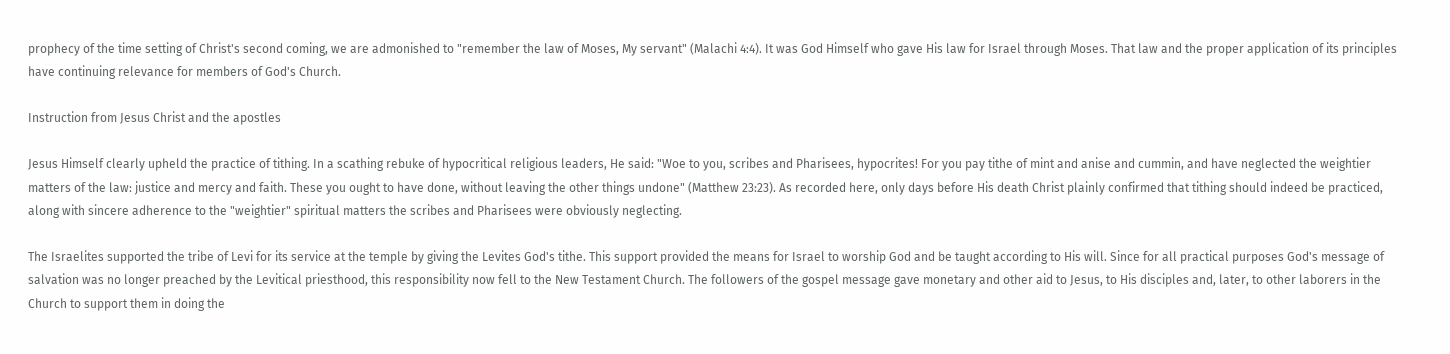prophecy of the time setting of Christ's second coming, we are admonished to "remember the law of Moses, My servant" (Malachi 4:4). It was God Himself who gave His law for Israel through Moses. That law and the proper application of its principles have continuing relevance for members of God's Church.

Instruction from Jesus Christ and the apostles

Jesus Himself clearly upheld the practice of tithing. In a scathing rebuke of hypocritical religious leaders, He said: "Woe to you, scribes and Pharisees, hypocrites! For you pay tithe of mint and anise and cummin, and have neglected the weightier matters of the law: justice and mercy and faith. These you ought to have done, without leaving the other things undone" (Matthew 23:23). As recorded here, only days before His death Christ plainly confirmed that tithing should indeed be practiced, along with sincere adherence to the "weightier" spiritual matters the scribes and Pharisees were obviously neglecting.

The Israelites supported the tribe of Levi for its service at the temple by giving the Levites God's tithe. This support provided the means for Israel to worship God and be taught according to His will. Since for all practical purposes God's message of salvation was no longer preached by the Levitical priesthood, this responsibility now fell to the New Testament Church. The followers of the gospel message gave monetary and other aid to Jesus, to His disciples and, later, to other laborers in the Church to support them in doing the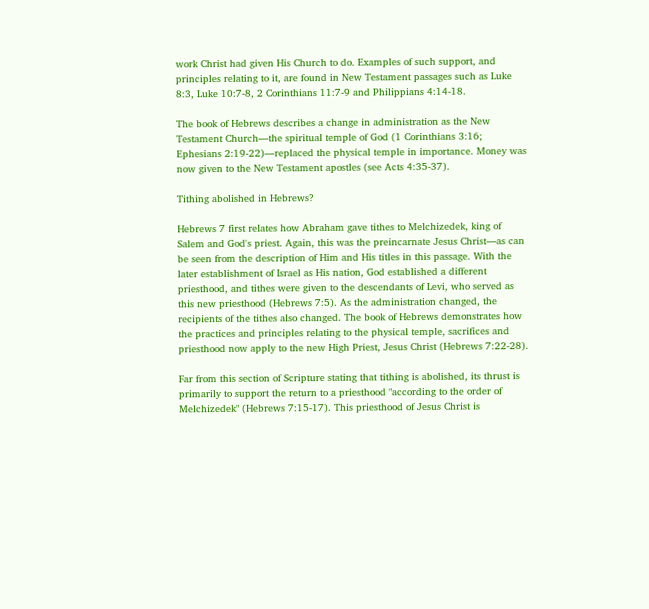work Christ had given His Church to do. Examples of such support, and principles relating to it, are found in New Testament passages such as Luke 8:3, Luke 10:7-8, 2 Corinthians 11:7-9 and Philippians 4:14-18.

The book of Hebrews describes a change in administration as the New Testament Church—the spiritual temple of God (1 Corinthians 3:16; Ephesians 2:19-22)—replaced the physical temple in importance. Money was now given to the New Testament apostles (see Acts 4:35-37).

Tithing abolished in Hebrews?

Hebrews 7 first relates how Abraham gave tithes to Melchizedek, king of Salem and God's priest. Again, this was the preincarnate Jesus Christ—as can be seen from the description of Him and His titles in this passage. With the later establishment of Israel as His nation, God established a different priesthood, and tithes were given to the descendants of Levi, who served as this new priesthood (Hebrews 7:5). As the administration changed, the recipients of the tithes also changed. The book of Hebrews demonstrates how the practices and principles relating to the physical temple, sacrifices and priesthood now apply to the new High Priest, Jesus Christ (Hebrews 7:22-28).

Far from this section of Scripture stating that tithing is abolished, its thrust is primarily to support the return to a priesthood "according to the order of Melchizedek" (Hebrews 7:15-17). This priesthood of Jesus Christ is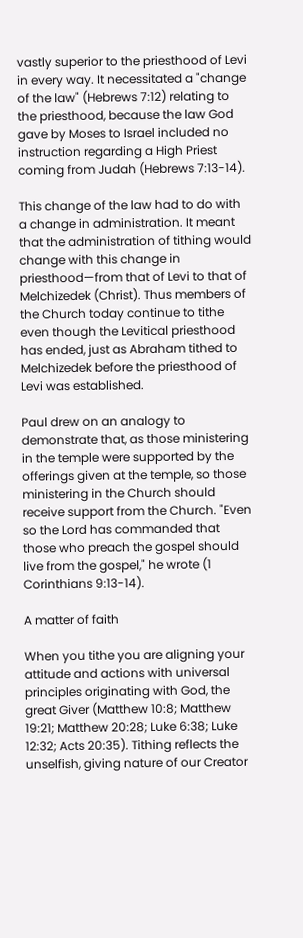vastly superior to the priesthood of Levi in every way. It necessitated a "change of the law" (Hebrews 7:12) relating to the priesthood, because the law God gave by Moses to Israel included no instruction regarding a High Priest coming from Judah (Hebrews 7:13-14).

This change of the law had to do with a change in administration. It meant that the administration of tithing would change with this change in priesthood—from that of Levi to that of Melchizedek (Christ). Thus members of the Church today continue to tithe even though the Levitical priesthood has ended, just as Abraham tithed to Melchizedek before the priesthood of Levi was established.

Paul drew on an analogy to demonstrate that, as those ministering in the temple were supported by the offerings given at the temple, so those ministering in the Church should receive support from the Church. "Even so the Lord has commanded that those who preach the gospel should live from the gospel," he wrote (1 Corinthians 9:13-14).

A matter of faith

When you tithe you are aligning your attitude and actions with universal principles originating with God, the great Giver (Matthew 10:8; Matthew 19:21; Matthew 20:28; Luke 6:38; Luke 12:32; Acts 20:35). Tithing reflects the unselfish, giving nature of our Creator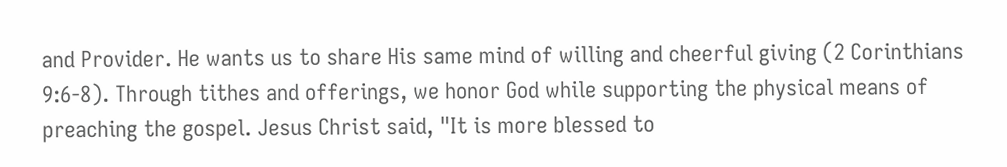and Provider. He wants us to share His same mind of willing and cheerful giving (2 Corinthians 9:6-8). Through tithes and offerings, we honor God while supporting the physical means of preaching the gospel. Jesus Christ said, "It is more blessed to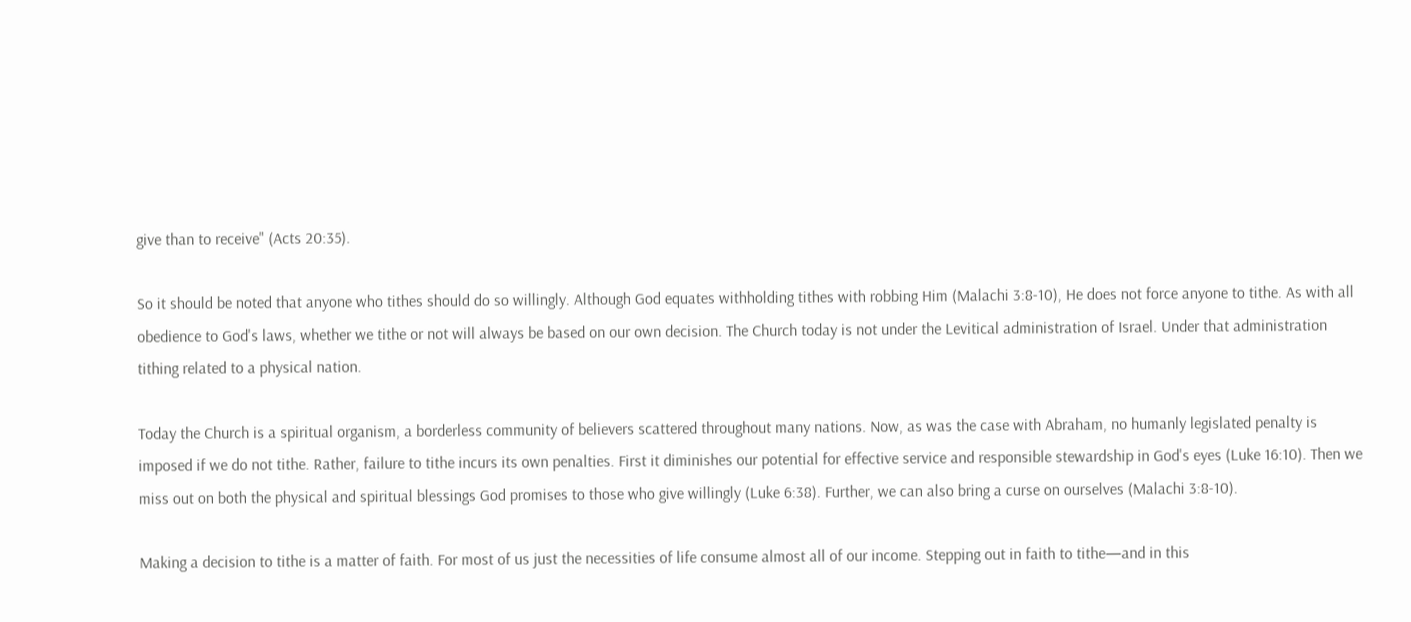give than to receive" (Acts 20:35).

So it should be noted that anyone who tithes should do so willingly. Although God equates withholding tithes with robbing Him (Malachi 3:8-10), He does not force anyone to tithe. As with all obedience to God's laws, whether we tithe or not will always be based on our own decision. The Church today is not under the Levitical administration of Israel. Under that administration tithing related to a physical nation.

Today the Church is a spiritual organism, a borderless community of believers scattered throughout many nations. Now, as was the case with Abraham, no humanly legislated penalty is imposed if we do not tithe. Rather, failure to tithe incurs its own penalties. First it diminishes our potential for effective service and responsible stewardship in God's eyes (Luke 16:10). Then we miss out on both the physical and spiritual blessings God promises to those who give willingly (Luke 6:38). Further, we can also bring a curse on ourselves (Malachi 3:8-10).

Making a decision to tithe is a matter of faith. For most of us just the necessities of life consume almost all of our income. Stepping out in faith to tithe—and in this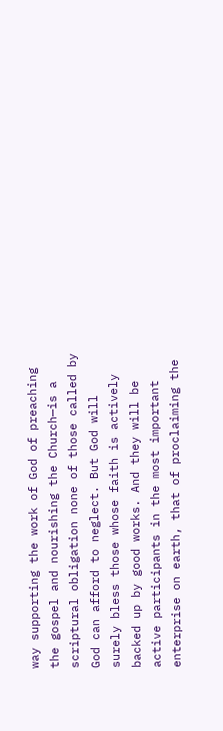way supporting the work of God of preaching the gospel and nourishing the Church—is a scriptural obligation none of those called by God can afford to neglect. But God will surely bless those whose faith is actively backed up by good works. And they will be active participants in the most important enterprise on earth, that of proclaiming the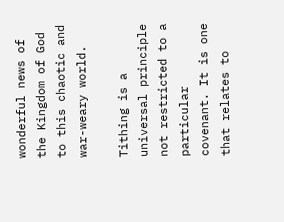wonderful news of the Kingdom of God to this chaotic and war-weary world.

Tithing is a universal principle not restricted to a particular covenant. It is one that relates to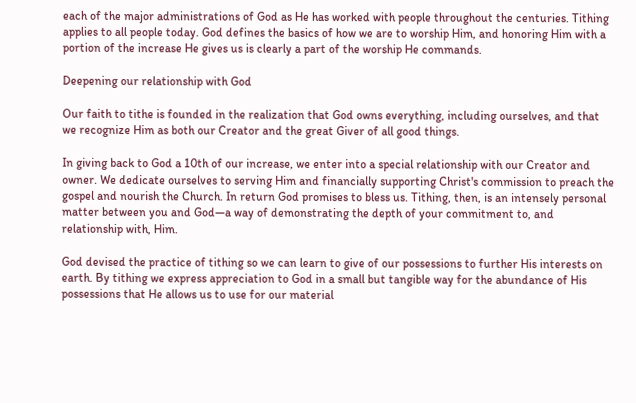each of the major administrations of God as He has worked with people throughout the centuries. Tithing applies to all people today. God defines the basics of how we are to worship Him, and honoring Him with a portion of the increase He gives us is clearly a part of the worship He commands.

Deepening our relationship with God

Our faith to tithe is founded in the realization that God owns everything, including ourselves, and that we recognize Him as both our Creator and the great Giver of all good things.

In giving back to God a 10th of our increase, we enter into a special relationship with our Creator and owner. We dedicate ourselves to serving Him and financially supporting Christ's commission to preach the gospel and nourish the Church. In return God promises to bless us. Tithing, then, is an intensely personal matter between you and God—a way of demonstrating the depth of your commitment to, and relationship with, Him.

God devised the practice of tithing so we can learn to give of our possessions to further His interests on earth. By tithing we express appreciation to God in a small but tangible way for the abundance of His possessions that He allows us to use for our material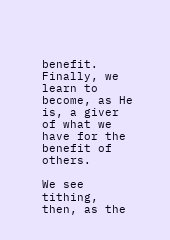benefit. Finally, we learn to become, as He is, a giver of what we have for the benefit of others.

We see tithing, then, as the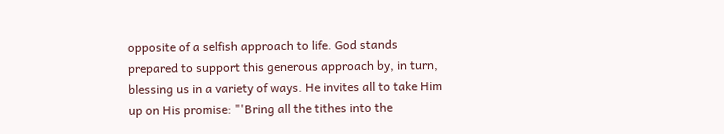opposite of a selfish approach to life. God stands prepared to support this generous approach by, in turn, blessing us in a variety of ways. He invites all to take Him up on His promise: "'Bring all the tithes into the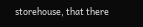storehouse, that there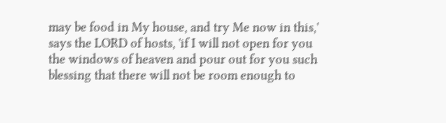may be food in My house, and try Me now in this,' says the LORD of hosts, 'if I will not open for you the windows of heaven and pour out for you such blessing that there will not be room enough to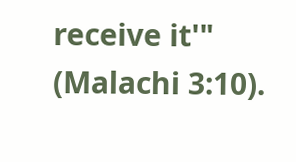receive it'" (Malachi 3:10).